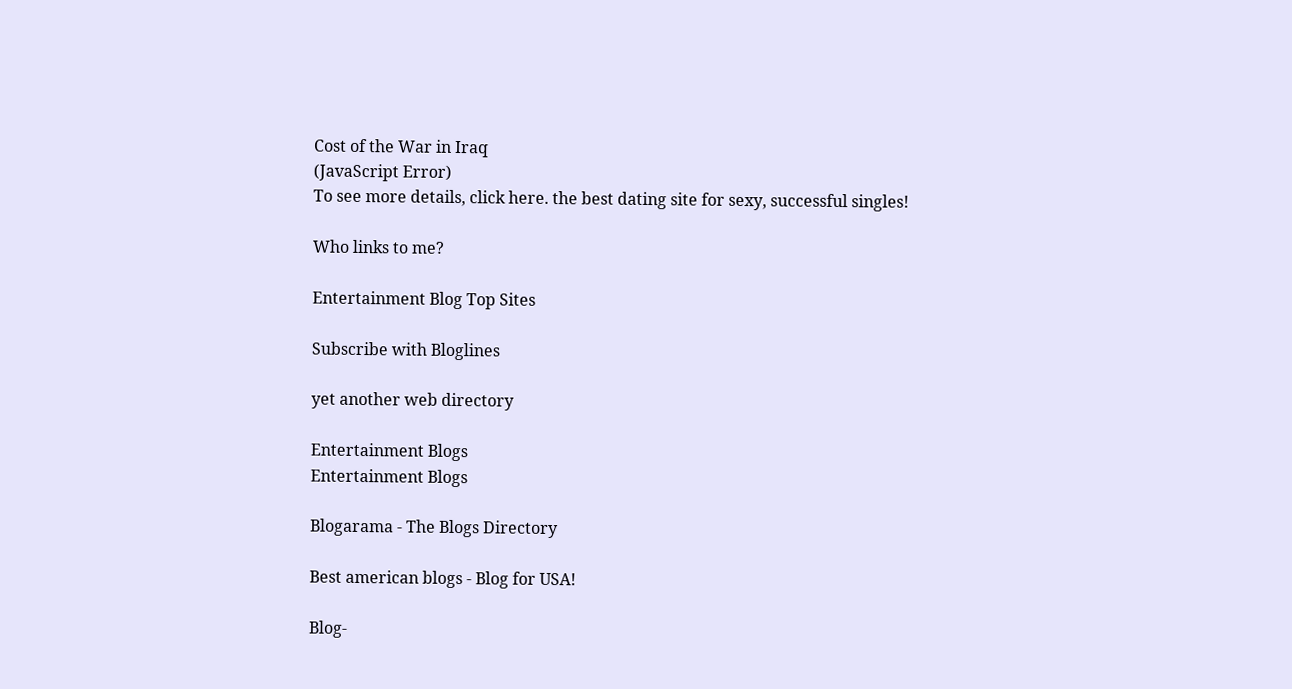Cost of the War in Iraq
(JavaScript Error)
To see more details, click here. the best dating site for sexy, successful singles!

Who links to me?

Entertainment Blog Top Sites

Subscribe with Bloglines

yet another web directory

Entertainment Blogs
Entertainment Blogs

Blogarama - The Blogs Directory

Best american blogs - Blog for USA!

Blog-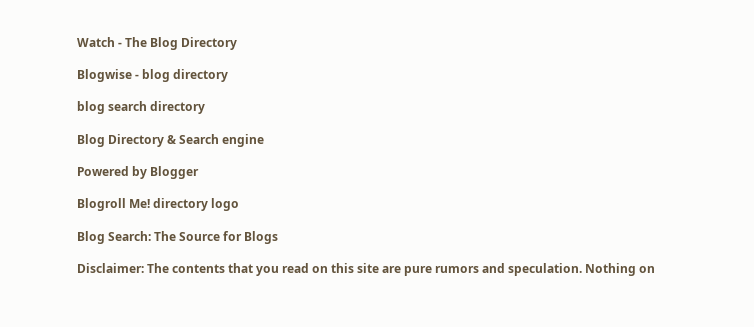Watch - The Blog Directory

Blogwise - blog directory

blog search directory

Blog Directory & Search engine

Powered by Blogger

Blogroll Me! directory logo

Blog Search: The Source for Blogs

Disclaimer: The contents that you read on this site are pure rumors and speculation. Nothing on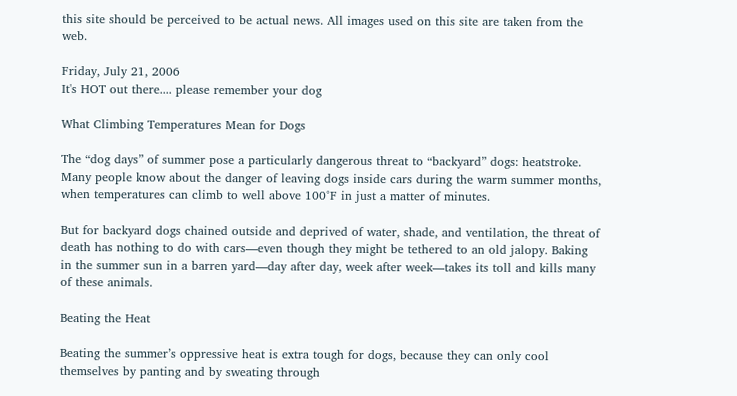this site should be perceived to be actual news. All images used on this site are taken from the web.

Friday, July 21, 2006
It's HOT out there.... please remember your dog

What Climbing Temperatures Mean for Dogs

The “dog days” of summer pose a particularly dangerous threat to “backyard” dogs: heatstroke. Many people know about the danger of leaving dogs inside cars during the warm summer months, when temperatures can climb to well above 100°F in just a matter of minutes.

But for backyard dogs chained outside and deprived of water, shade, and ventilation, the threat of death has nothing to do with cars—even though they might be tethered to an old jalopy. Baking in the summer sun in a barren yard—day after day, week after week—takes its toll and kills many of these animals.

Beating the Heat

Beating the summer’s oppressive heat is extra tough for dogs, because they can only cool themselves by panting and by sweating through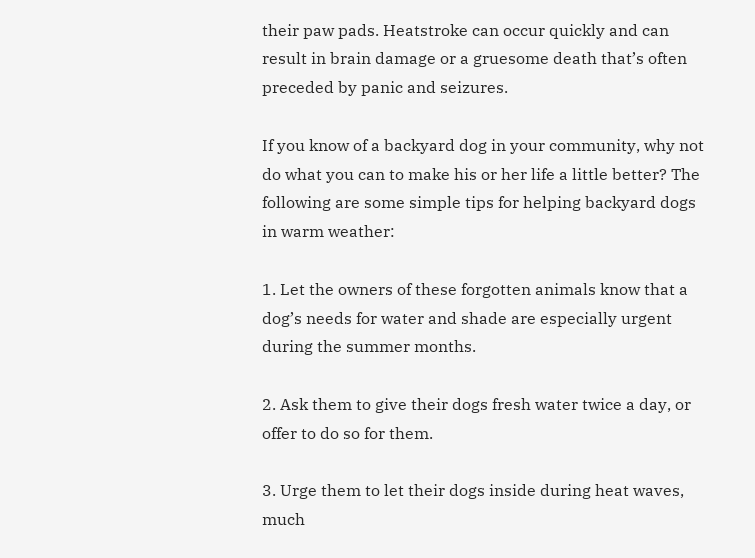their paw pads. Heatstroke can occur quickly and can result in brain damage or a gruesome death that’s often preceded by panic and seizures.

If you know of a backyard dog in your community, why not do what you can to make his or her life a little better? The following are some simple tips for helping backyard dogs in warm weather:

1. Let the owners of these forgotten animals know that a dog’s needs for water and shade are especially urgent during the summer months.

2. Ask them to give their dogs fresh water twice a day, or offer to do so for them.

3. Urge them to let their dogs inside during heat waves, much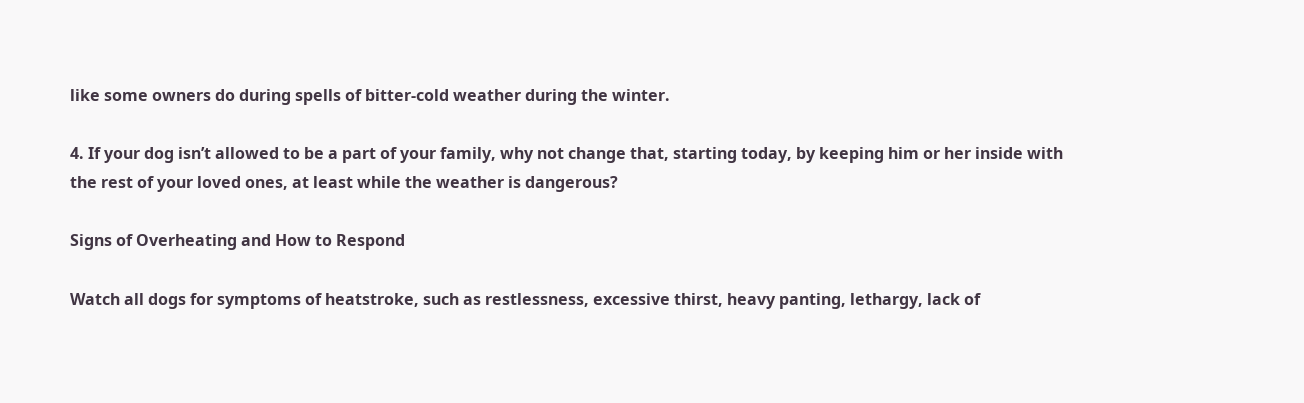like some owners do during spells of bitter-cold weather during the winter.

4. If your dog isn’t allowed to be a part of your family, why not change that, starting today, by keeping him or her inside with the rest of your loved ones, at least while the weather is dangerous?

Signs of Overheating and How to Respond

Watch all dogs for symptoms of heatstroke, such as restlessness, excessive thirst, heavy panting, lethargy, lack of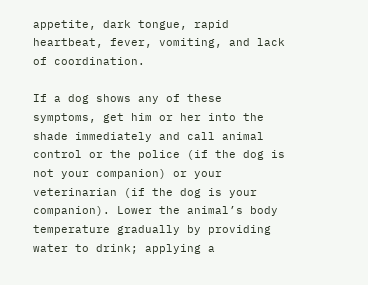appetite, dark tongue, rapid heartbeat, fever, vomiting, and lack of coordination.

If a dog shows any of these symptoms, get him or her into the shade immediately and call animal control or the police (if the dog is not your companion) or your veterinarian (if the dog is your companion). Lower the animal’s body temperature gradually by providing water to drink; applying a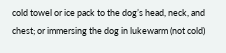cold towel or ice pack to the dog’s head, neck, and chest; or immersing the dog in lukewarm (not cold)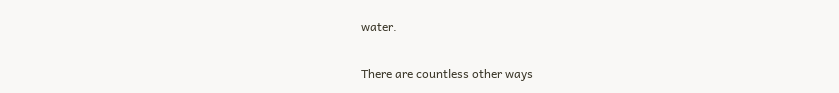water.

There are countless other ways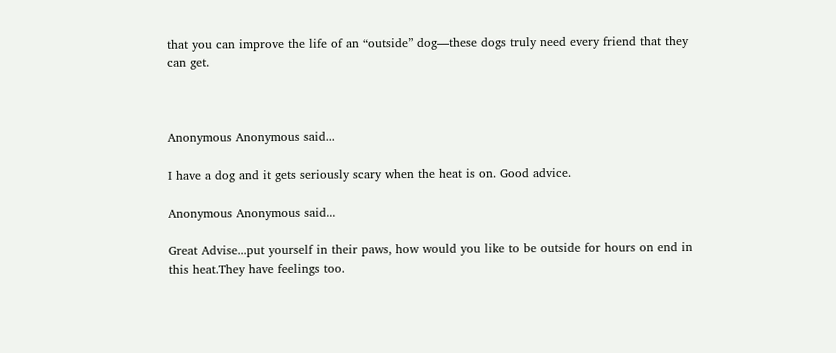that you can improve the life of an “outside” dog—these dogs truly need every friend that they can get.



Anonymous Anonymous said...

I have a dog and it gets seriously scary when the heat is on. Good advice.

Anonymous Anonymous said...

Great Advise...put yourself in their paws, how would you like to be outside for hours on end in this heat.They have feelings too.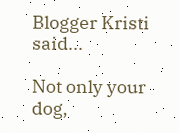Blogger Kristi said...

Not only your dog,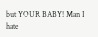but YOUR BABY! Man I hate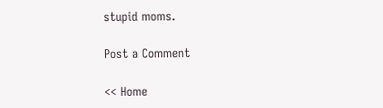stupid moms.

Post a Comment

<< Home